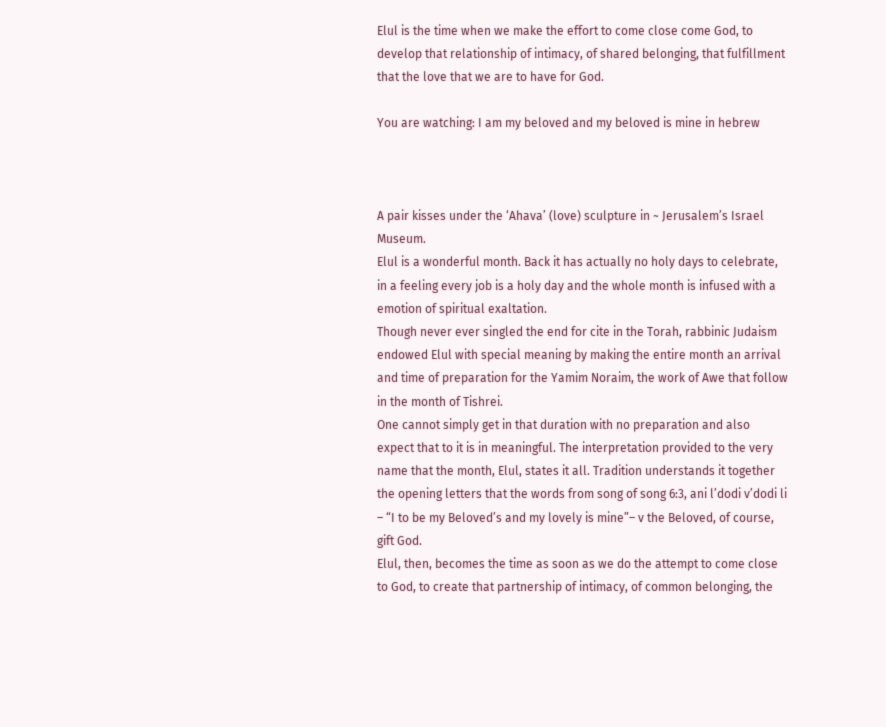Elul is the time when we make the effort to come close come God, to develop that relationship of intimacy, of shared belonging, that fulfillment that the love that we are to have for God.

You are watching: I am my beloved and my beloved is mine in hebrew



A pair kisses under the ‘Ahava’ (love) sculpture in ~ Jerusalem’s Israel Museum.
Elul is a wonderful month. Back it has actually no holy days to celebrate, in a feeling every job is a holy day and the whole month is infused with a emotion of spiritual exaltation.
Though never ever singled the end for cite in the Torah, rabbinic Judaism endowed Elul with special meaning by making the entire month an arrival and time of preparation for the Yamim Noraim, the work of Awe that follow in the month of Tishrei.
One cannot simply get in that duration with no preparation and also expect that to it is in meaningful. The interpretation provided to the very name that the month, Elul, states it all. Tradition understands it together the opening letters that the words from song of song 6:3, ani l’dodi v’dodi li – “I to be my Beloved’s and my lovely is mine”– v the Beloved, of course, gift God.
Elul, then, becomes the time as soon as we do the attempt to come close to God, to create that partnership of intimacy, of common belonging, the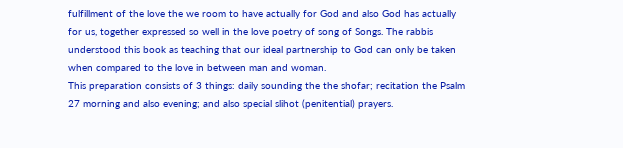fulfillment of the love the we room to have actually for God and also God has actually for us, together expressed so well in the love poetry of song of Songs. The rabbis understood this book as teaching that our ideal partnership to God can only be taken when compared to the love in between man and woman.
This preparation consists of 3 things: daily sounding the the shofar; recitation the Psalm 27 morning and also evening; and also special slihot (penitential) prayers.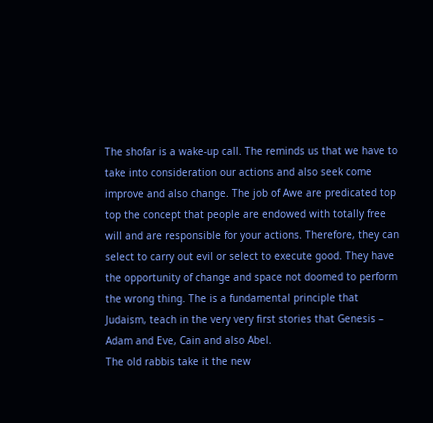The shofar is a wake-up call. The reminds us that we have to take into consideration our actions and also seek come improve and also change. The job of Awe are predicated top top the concept that people are endowed with totally free will and are responsible for your actions. Therefore, they can select to carry out evil or select to execute good. They have the opportunity of change and space not doomed to perform the wrong thing. The is a fundamental principle that Judaism, teach in the very very first stories that Genesis – Adam and Eve, Cain and also Abel.
The old rabbis take it the new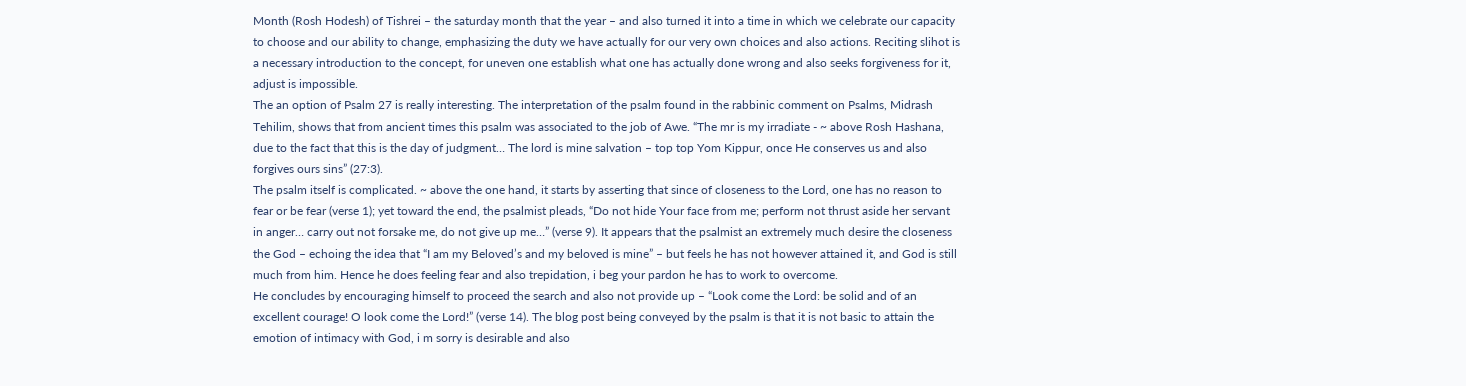Month (Rosh Hodesh) of Tishrei – the saturday month that the year – and also turned it into a time in which we celebrate our capacity to choose and our ability to change, emphasizing the duty we have actually for our very own choices and also actions. Reciting slihot is a necessary introduction to the concept, for uneven one establish what one has actually done wrong and also seeks forgiveness for it, adjust is impossible.
The an option of Psalm 27 is really interesting. The interpretation of the psalm found in the rabbinic comment on Psalms, Midrash Tehilim, shows that from ancient times this psalm was associated to the job of Awe. “The mr is my irradiate - ~ above Rosh Hashana, due to the fact that this is the day of judgment… The lord is mine salvation – top top Yom Kippur, once He conserves us and also forgives ours sins” (27:3).
The psalm itself is complicated. ~ above the one hand, it starts by asserting that since of closeness to the Lord, one has no reason to fear or be fear (verse 1); yet toward the end, the psalmist pleads, “Do not hide Your face from me; perform not thrust aside her servant in anger… carry out not forsake me, do not give up me…” (verse 9). It appears that the psalmist an extremely much desire the closeness the God – echoing the idea that “I am my Beloved’s and my beloved is mine” – but feels he has not however attained it, and God is still much from him. Hence he does feeling fear and also trepidation, i beg your pardon he has to work to overcome.
He concludes by encouraging himself to proceed the search and also not provide up – “Look come the Lord: be solid and of an excellent courage! O look come the Lord!” (verse 14). The blog post being conveyed by the psalm is that it is not basic to attain the emotion of intimacy with God, i m sorry is desirable and also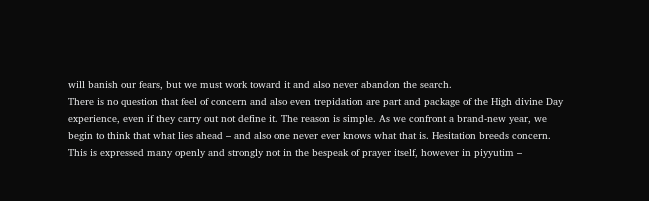will banish our fears, but we must work toward it and also never abandon the search.
There is no question that feel of concern and also even trepidation are part and package of the High divine Day experience, even if they carry out not define it. The reason is simple. As we confront a brand-new year, we begin to think that what lies ahead – and also one never ever knows what that is. Hesitation breeds concern.
This is expressed many openly and strongly not in the bespeak of prayer itself, however in piyyutim –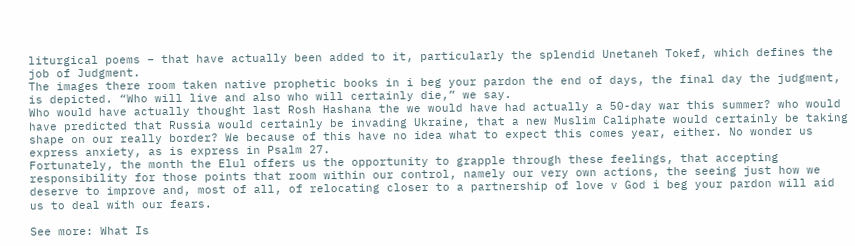liturgical poems – that have actually been added to it, particularly the splendid Unetaneh Tokef, which defines the job of Judgment.
The images there room taken native prophetic books in i beg your pardon the end of days, the final day the judgment, is depicted. “Who will live and also who will certainly die,” we say.
Who would have actually thought last Rosh Hashana the we would have had actually a 50-day war this summer? who would have predicted that Russia would certainly be invading Ukraine, that a new Muslim Caliphate would certainly be taking shape on our really border? We because of this have no idea what to expect this comes year, either. No wonder us express anxiety, as is express in Psalm 27.
Fortunately, the month the Elul offers us the opportunity to grapple through these feelings, that accepting responsibility for those points that room within our control, namely our very own actions, the seeing just how we deserve to improve and, most of all, of relocating closer to a partnership of love v God i beg your pardon will aid us to deal with our fears.

See more: What Is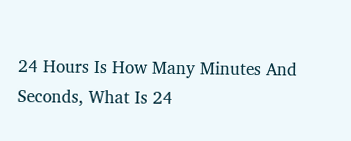24 Hours Is How Many Minutes And Seconds, What Is 24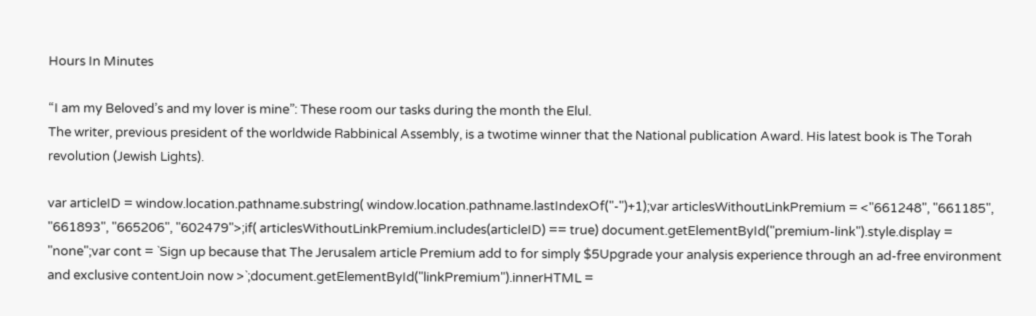Hours In Minutes

“I am my Beloved’s and my lover is mine”: These room our tasks during the month the Elul.
The writer, previous president of the worldwide Rabbinical Assembly, is a twotime winner that the National publication Award. His latest book is The Torah revolution (Jewish Lights).

var articleID = window.location.pathname.substring( window.location.pathname.lastIndexOf("-")+1);var articlesWithoutLinkPremium = <"661248", "661185", "661893", "665206", "602479">;if( articlesWithoutLinkPremium.includes(articleID) == true) document.getElementById("premium-link").style.display = "none";var cont = `Sign up because that The Jerusalem article Premium add to for simply $5Upgrade your analysis experience through an ad-free environment and exclusive contentJoin now >`;document.getElementById("linkPremium").innerHTML =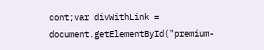cont;var divWithLink = document.getElementById("premium-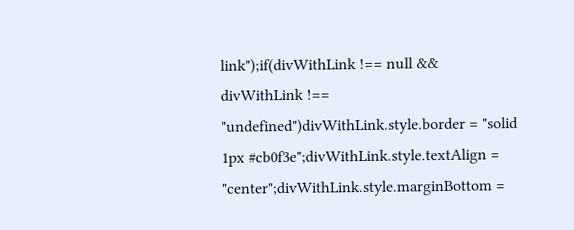link");if(divWithLink !== null && divWithLink !== "undefined")divWithLink.style.border = "solid 1px #cb0f3e";divWithLink.style.textAlign = "center";divWithLink.style.marginBottom =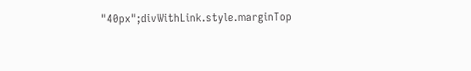"40px";divWithLink.style.marginTop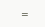=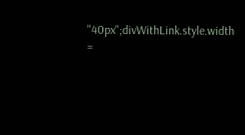"40px";divWithLink.style.width =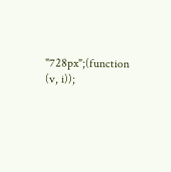"728px";(function (v, i));